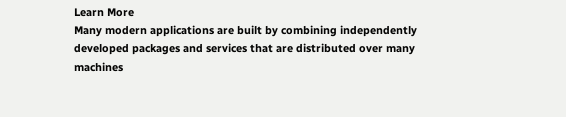Learn More
Many modern applications are built by combining independently developed packages and services that are distributed over many machines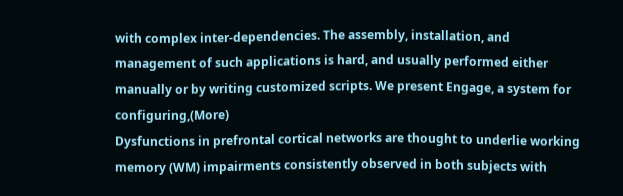with complex inter-dependencies. The assembly, installation, and management of such applications is hard, and usually performed either manually or by writing customized scripts. We present Engage, a system for configuring,(More)
Dysfunctions in prefrontal cortical networks are thought to underlie working memory (WM) impairments consistently observed in both subjects with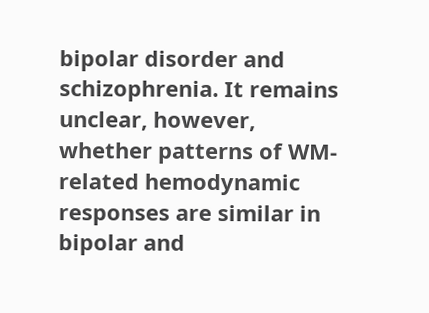bipolar disorder and schizophrenia. It remains unclear, however, whether patterns of WM-related hemodynamic responses are similar in bipolar and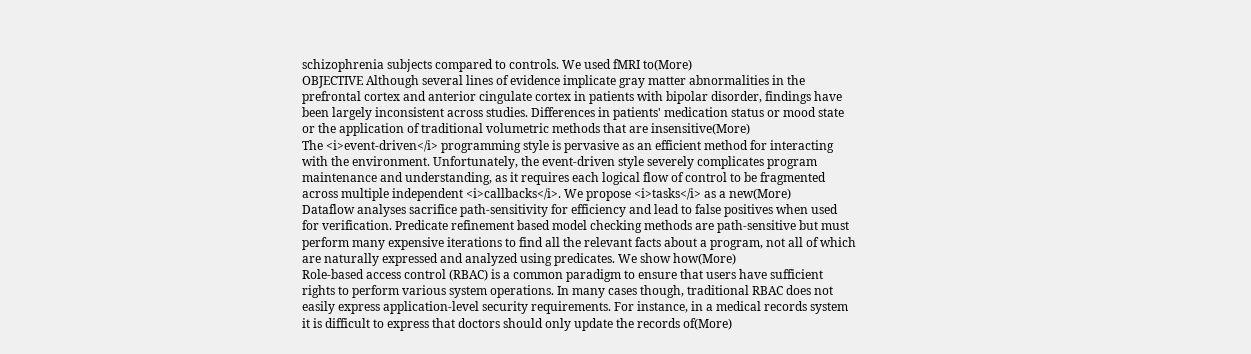schizophrenia subjects compared to controls. We used fMRI to(More)
OBJECTIVE Although several lines of evidence implicate gray matter abnormalities in the prefrontal cortex and anterior cingulate cortex in patients with bipolar disorder, findings have been largely inconsistent across studies. Differences in patients' medication status or mood state or the application of traditional volumetric methods that are insensitive(More)
The <i>event-driven</i> programming style is pervasive as an efficient method for interacting with the environment. Unfortunately, the event-driven style severely complicates program maintenance and understanding, as it requires each logical flow of control to be fragmented across multiple independent <i>callbacks</i>. We propose <i>tasks</i> as a new(More)
Dataflow analyses sacrifice path-sensitivity for efficiency and lead to false positives when used for verification. Predicate refinement based model checking methods are path-sensitive but must perform many expensive iterations to find all the relevant facts about a program, not all of which are naturally expressed and analyzed using predicates. We show how(More)
Role-based access control (RBAC) is a common paradigm to ensure that users have sufficient rights to perform various system operations. In many cases though, traditional RBAC does not easily express application-level security requirements. For instance, in a medical records system it is difficult to express that doctors should only update the records of(More)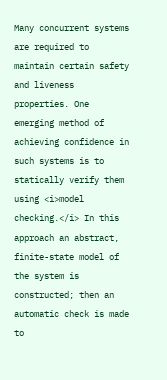Many concurrent systems are required to maintain certain safety and liveness properties. One emerging method of achieving confidence in such systems is to statically verify them using <i>model checking.</i> In this approach an abstract, finite-state model of the system is constructed; then an automatic check is made to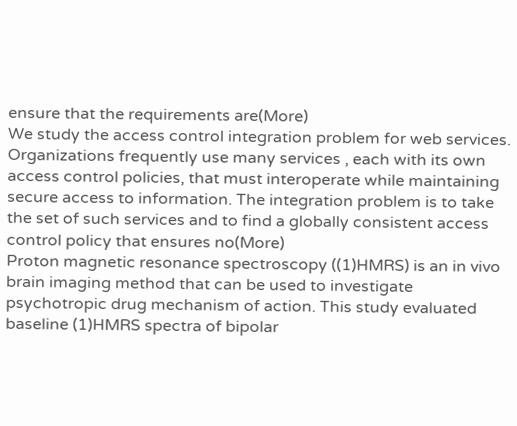ensure that the requirements are(More)
We study the access control integration problem for web services. Organizations frequently use many services , each with its own access control policies, that must interoperate while maintaining secure access to information. The integration problem is to take the set of such services and to find a globally consistent access control policy that ensures no(More)
Proton magnetic resonance spectroscopy ((1)HMRS) is an in vivo brain imaging method that can be used to investigate psychotropic drug mechanism of action. This study evaluated baseline (1)HMRS spectra of bipolar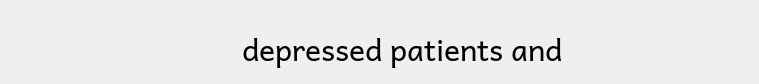depressed patients and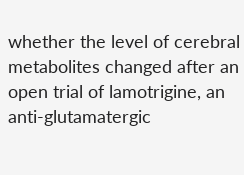whether the level of cerebral metabolites changed after an open trial of lamotrigine, an anti-glutamatergic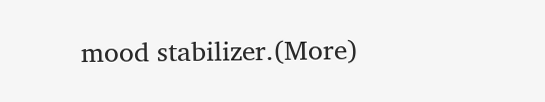mood stabilizer.(More)